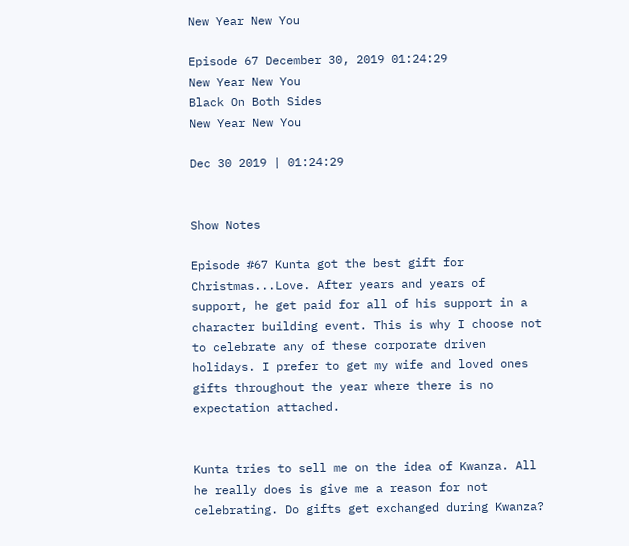New Year New You

Episode 67 December 30, 2019 01:24:29
New Year New You
Black On Both Sides
New Year New You

Dec 30 2019 | 01:24:29


Show Notes

Episode #67 Kunta got the best gift for Christmas...Love. After years and years of support, he get paid for all of his support in a character building event. This is why I choose not to celebrate any of these corporate driven holidays. I prefer to get my wife and loved ones gifts throughout the year where there is no expectation attached.


Kunta tries to sell me on the idea of Kwanza. All he really does is give me a reason for not celebrating. Do gifts get exchanged during Kwanza?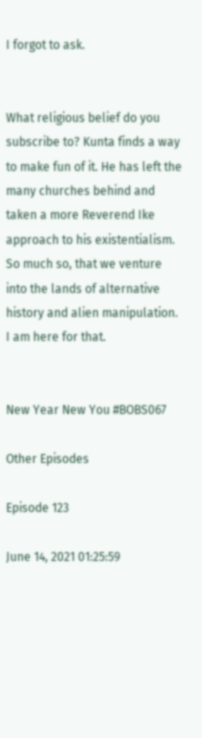I forgot to ask.


What religious belief do you subscribe to? Kunta finds a way to make fun of it. He has left the many churches behind and taken a more Reverend Ike approach to his existentialism. So much so, that we venture into the lands of alternative history and alien manipulation. I am here for that.


New Year New You #BOBS067

Other Episodes

Episode 123

June 14, 2021 01:25:59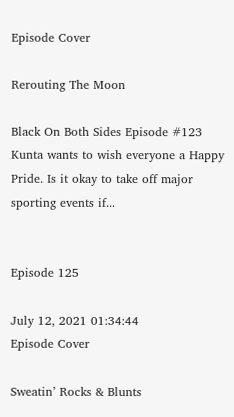Episode Cover

Rerouting The Moon

Black On Both Sides Episode #123 Kunta wants to wish everyone a Happy Pride. Is it okay to take off major sporting events if...


Episode 125

July 12, 2021 01:34:44
Episode Cover

Sweatin’ Rocks & Blunts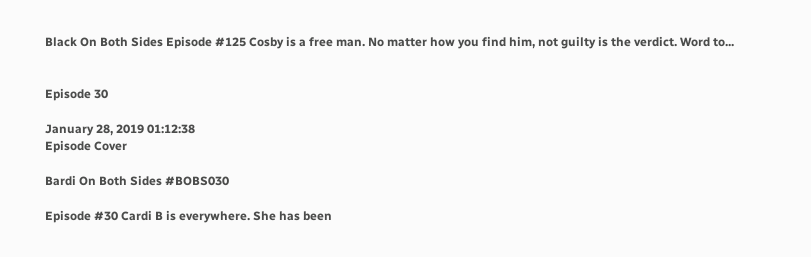Black On Both Sides Episode #125 Cosby is a free man. No matter how you find him, not guilty is the verdict. Word to...


Episode 30

January 28, 2019 01:12:38
Episode Cover

Bardi On Both Sides #BOBS030

Episode #30 Cardi B is everywhere. She has been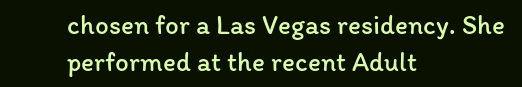chosen for a Las Vegas residency. She performed at the recent Adult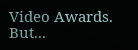Video Awards. But...